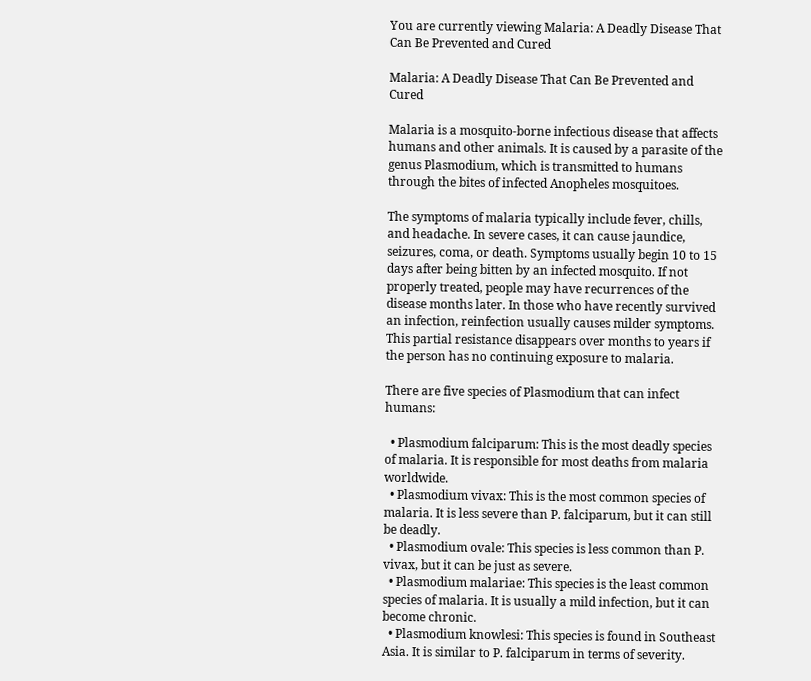You are currently viewing Malaria: A Deadly Disease That Can Be Prevented and Cured

Malaria: A Deadly Disease That Can Be Prevented and Cured

Malaria is a mosquito-borne infectious disease that affects humans and other animals. It is caused by a parasite of the genus Plasmodium, which is transmitted to humans through the bites of infected Anopheles mosquitoes.

The symptoms of malaria typically include fever, chills, and headache. In severe cases, it can cause jaundice, seizures, coma, or death. Symptoms usually begin 10 to 15 days after being bitten by an infected mosquito. If not properly treated, people may have recurrences of the disease months later. In those who have recently survived an infection, reinfection usually causes milder symptoms. This partial resistance disappears over months to years if the person has no continuing exposure to malaria.

There are five species of Plasmodium that can infect humans:

  • Plasmodium falciparum: This is the most deadly species of malaria. It is responsible for most deaths from malaria worldwide.
  • Plasmodium vivax: This is the most common species of malaria. It is less severe than P. falciparum, but it can still be deadly.
  • Plasmodium ovale: This species is less common than P. vivax, but it can be just as severe.
  • Plasmodium malariae: This species is the least common species of malaria. It is usually a mild infection, but it can become chronic.
  • Plasmodium knowlesi: This species is found in Southeast Asia. It is similar to P. falciparum in terms of severity.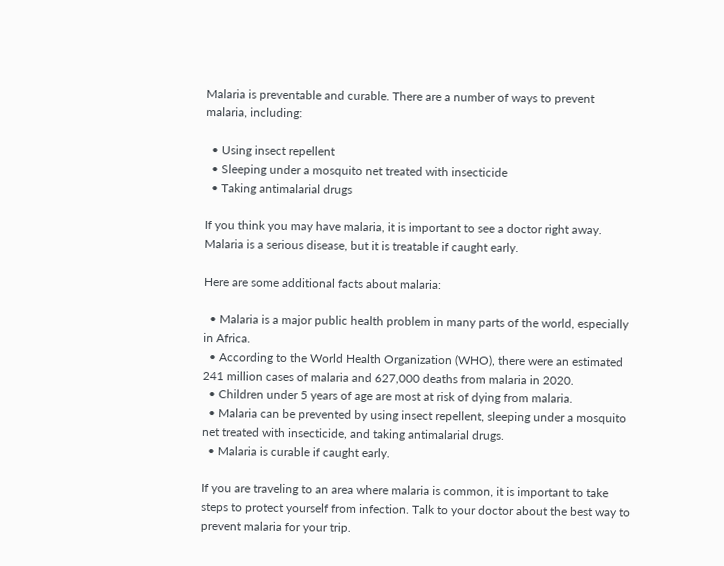Malaria is preventable and curable. There are a number of ways to prevent malaria, including:

  • Using insect repellent
  • Sleeping under a mosquito net treated with insecticide
  • Taking antimalarial drugs

If you think you may have malaria, it is important to see a doctor right away. Malaria is a serious disease, but it is treatable if caught early.

Here are some additional facts about malaria:

  • Malaria is a major public health problem in many parts of the world, especially in Africa.
  • According to the World Health Organization (WHO), there were an estimated 241 million cases of malaria and 627,000 deaths from malaria in 2020.
  • Children under 5 years of age are most at risk of dying from malaria.
  • Malaria can be prevented by using insect repellent, sleeping under a mosquito net treated with insecticide, and taking antimalarial drugs.
  • Malaria is curable if caught early.

If you are traveling to an area where malaria is common, it is important to take steps to protect yourself from infection. Talk to your doctor about the best way to prevent malaria for your trip.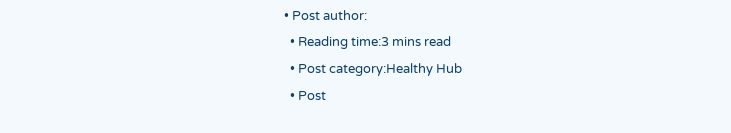• Post author:
  • Reading time:3 mins read
  • Post category:Healthy Hub
  • Post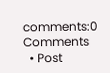comments:0 Comments
  • Post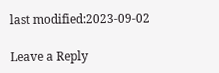last modified:2023-09-02

Leave a Reply